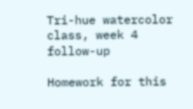Tri-hue watercolor class, week 4 follow-up

Homework for this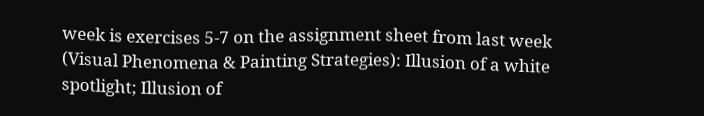week is exercises 5-7 on the assignment sheet from last week (Visual Phenomena & Painting Strategies): Illusion of a white spotlight; Illusion of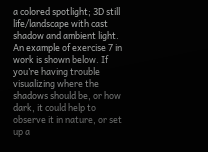a colored spotlight; 3D still life/landscape with cast shadow and ambient light. An example of exercise 7 in work is shown below. If you’re having trouble visualizing where the shadows should be, or how dark, it could help to observe it in nature, or set up a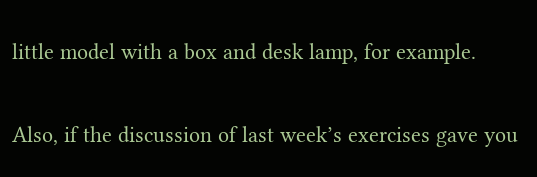little model with a box and desk lamp, for example.

Also, if the discussion of last week’s exercises gave you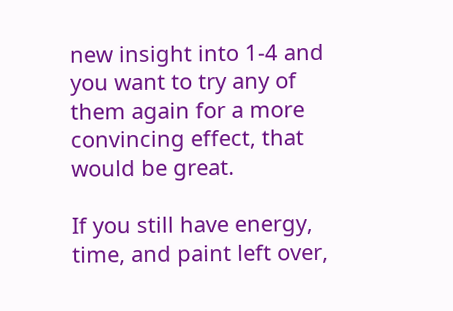new insight into 1-4 and you want to try any of them again for a more convincing effect, that would be great.

If you still have energy, time, and paint left over,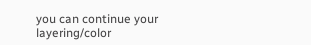you can continue your layering/color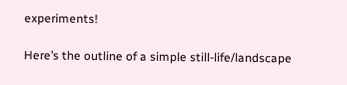experiments!

Here’s the outline of a simple still-life/landscape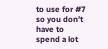to use for #7 so you don’t have to spend a lot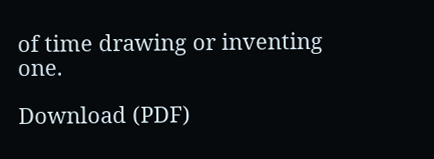of time drawing or inventing one.

Download (PDF)